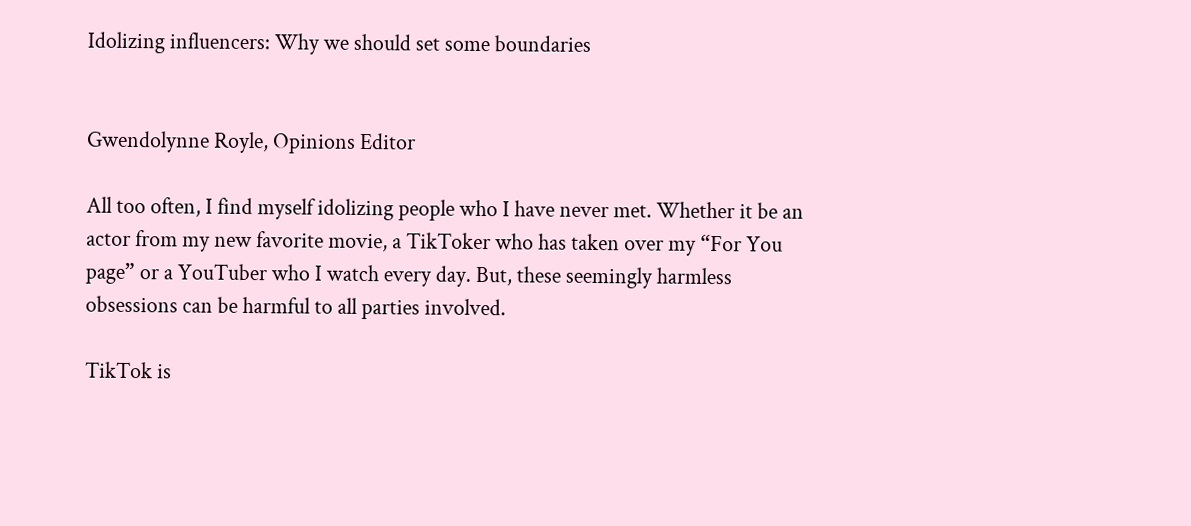Idolizing influencers: Why we should set some boundaries


Gwendolynne Royle, Opinions Editor

All too often, I find myself idolizing people who I have never met. Whether it be an actor from my new favorite movie, a TikToker who has taken over my “For You page” or a YouTuber who I watch every day. But, these seemingly harmless obsessions can be harmful to all parties involved.

TikTok is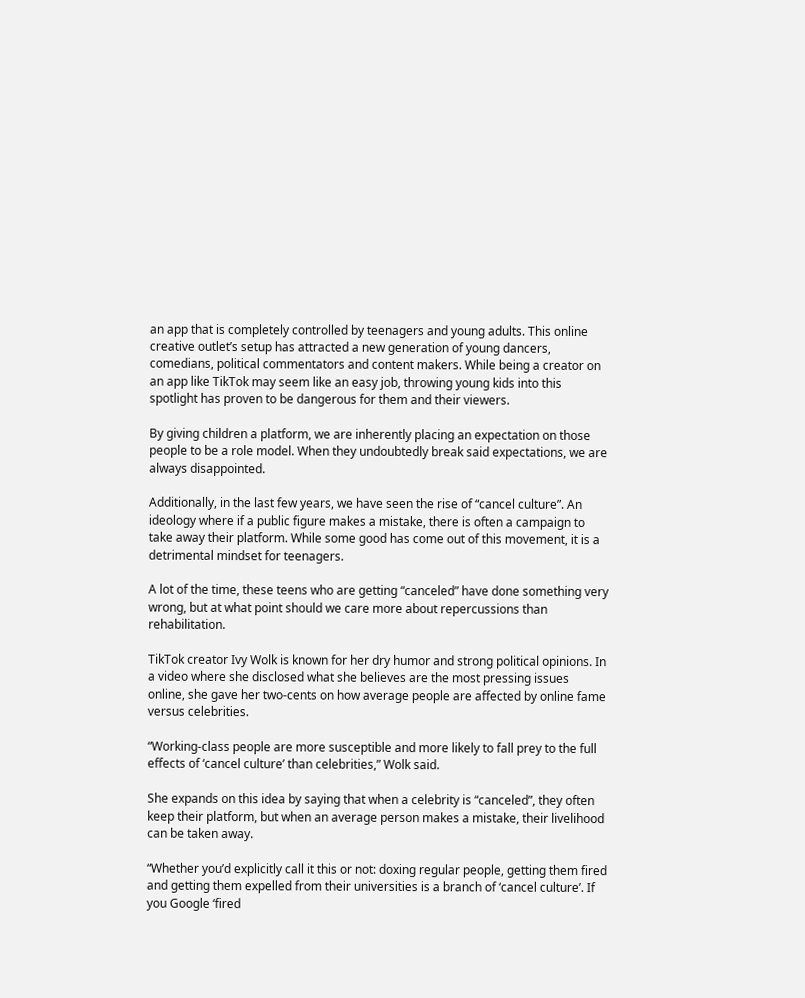an app that is completely controlled by teenagers and young adults. This online creative outlet’s setup has attracted a new generation of young dancers, comedians, political commentators and content makers. While being a creator on an app like TikTok may seem like an easy job, throwing young kids into this spotlight has proven to be dangerous for them and their viewers.

By giving children a platform, we are inherently placing an expectation on those people to be a role model. When they undoubtedly break said expectations, we are always disappointed.

Additionally, in the last few years, we have seen the rise of “cancel culture”. An ideology where if a public figure makes a mistake, there is often a campaign to take away their platform. While some good has come out of this movement, it is a detrimental mindset for teenagers.

A lot of the time, these teens who are getting “canceled” have done something very wrong, but at what point should we care more about repercussions than rehabilitation.

TikTok creator Ivy Wolk is known for her dry humor and strong political opinions. In a video where she disclosed what she believes are the most pressing issues online, she gave her two-cents on how average people are affected by online fame versus celebrities.

“Working-class people are more susceptible and more likely to fall prey to the full effects of ‘cancel culture’ than celebrities,” Wolk said.

She expands on this idea by saying that when a celebrity is “canceled”, they often keep their platform, but when an average person makes a mistake, their livelihood can be taken away.

“Whether you’d explicitly call it this or not: doxing regular people, getting them fired and getting them expelled from their universities is a branch of ‘cancel culture’. If you Google ‘fired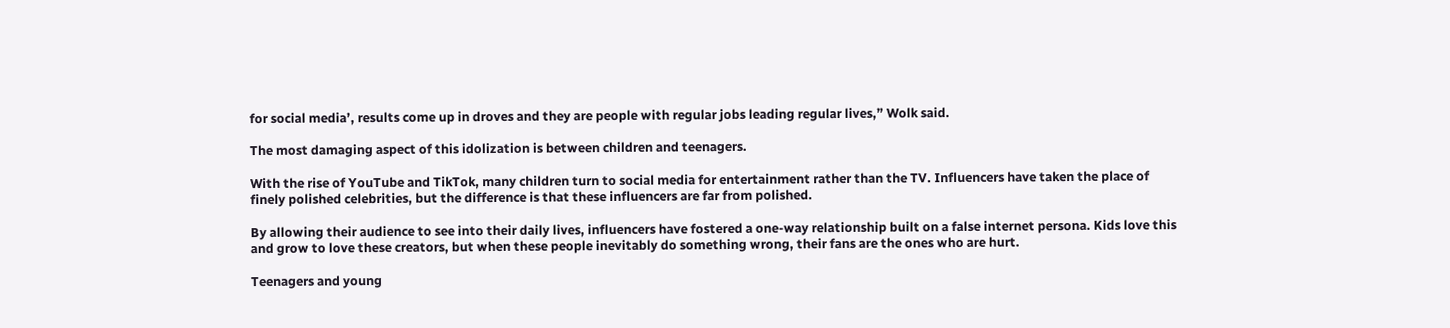for social media’, results come up in droves and they are people with regular jobs leading regular lives,” Wolk said.

The most damaging aspect of this idolization is between children and teenagers.

With the rise of YouTube and TikTok, many children turn to social media for entertainment rather than the TV. Influencers have taken the place of finely polished celebrities, but the difference is that these influencers are far from polished.

By allowing their audience to see into their daily lives, influencers have fostered a one-way relationship built on a false internet persona. Kids love this and grow to love these creators, but when these people inevitably do something wrong, their fans are the ones who are hurt.

Teenagers and young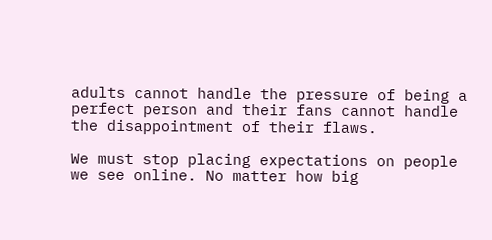adults cannot handle the pressure of being a perfect person and their fans cannot handle the disappointment of their flaws.

We must stop placing expectations on people we see online. No matter how big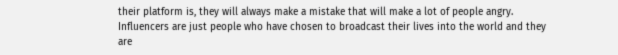their platform is, they will always make a mistake that will make a lot of people angry. Influencers are just people who have chosen to broadcast their lives into the world and they are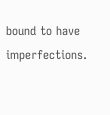bound to have imperfections.